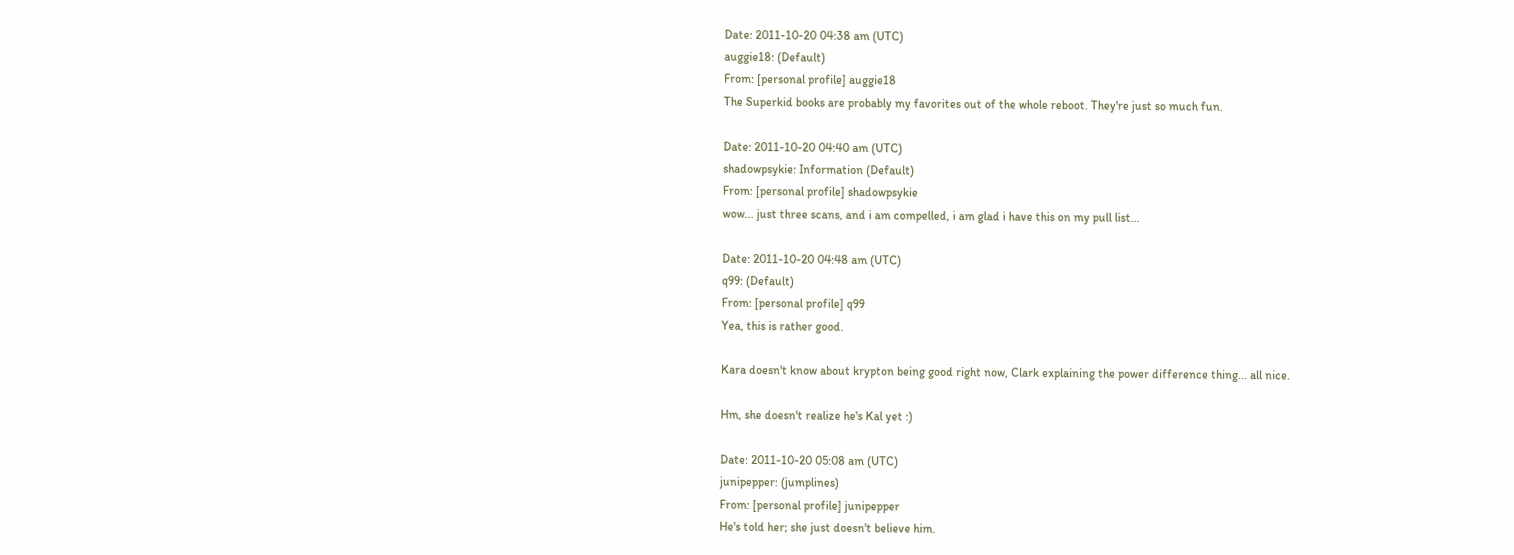Date: 2011-10-20 04:38 am (UTC)
auggie18: (Default)
From: [personal profile] auggie18
The Superkid books are probably my favorites out of the whole reboot. They're just so much fun.

Date: 2011-10-20 04:40 am (UTC)
shadowpsykie: Information (Default)
From: [personal profile] shadowpsykie
wow... just three scans, and i am compelled, i am glad i have this on my pull list...

Date: 2011-10-20 04:48 am (UTC)
q99: (Default)
From: [personal profile] q99
Yea, this is rather good.

Kara doesn't know about krypton being good right now, Clark explaining the power difference thing... all nice.

Hm, she doesn't realize he's Kal yet :)

Date: 2011-10-20 05:08 am (UTC)
junipepper: (jumplines)
From: [personal profile] junipepper
He's told her; she just doesn't believe him.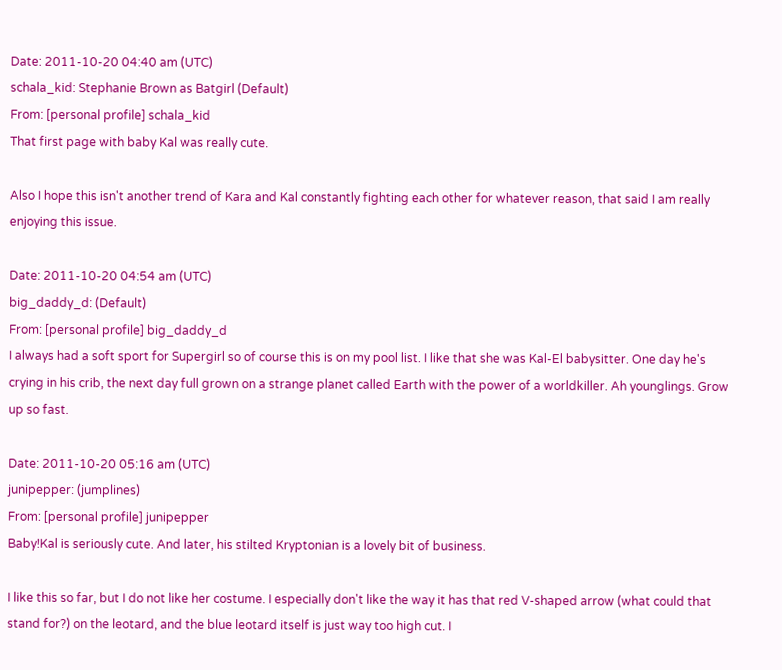Date: 2011-10-20 04:40 am (UTC)
schala_kid: Stephanie Brown as Batgirl (Default)
From: [personal profile] schala_kid
That first page with baby Kal was really cute.

Also I hope this isn't another trend of Kara and Kal constantly fighting each other for whatever reason, that said I am really enjoying this issue.

Date: 2011-10-20 04:54 am (UTC)
big_daddy_d: (Default)
From: [personal profile] big_daddy_d
I always had a soft sport for Supergirl so of course this is on my pool list. I like that she was Kal-El babysitter. One day he's crying in his crib, the next day full grown on a strange planet called Earth with the power of a worldkiller. Ah younglings. Grow up so fast.

Date: 2011-10-20 05:16 am (UTC)
junipepper: (jumplines)
From: [personal profile] junipepper
Baby!Kal is seriously cute. And later, his stilted Kryptonian is a lovely bit of business.

I like this so far, but I do not like her costume. I especially don't like the way it has that red V-shaped arrow (what could that stand for?) on the leotard, and the blue leotard itself is just way too high cut. I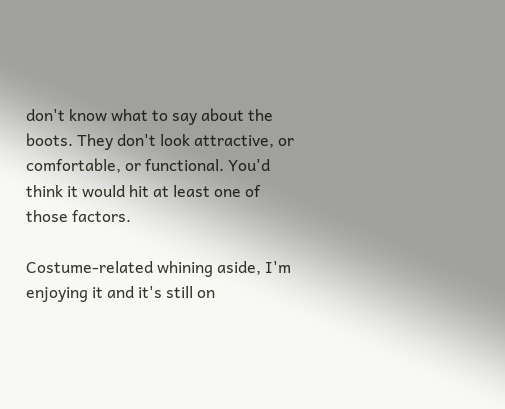don't know what to say about the boots. They don't look attractive, or comfortable, or functional. You'd think it would hit at least one of those factors.

Costume-related whining aside, I'm enjoying it and it's still on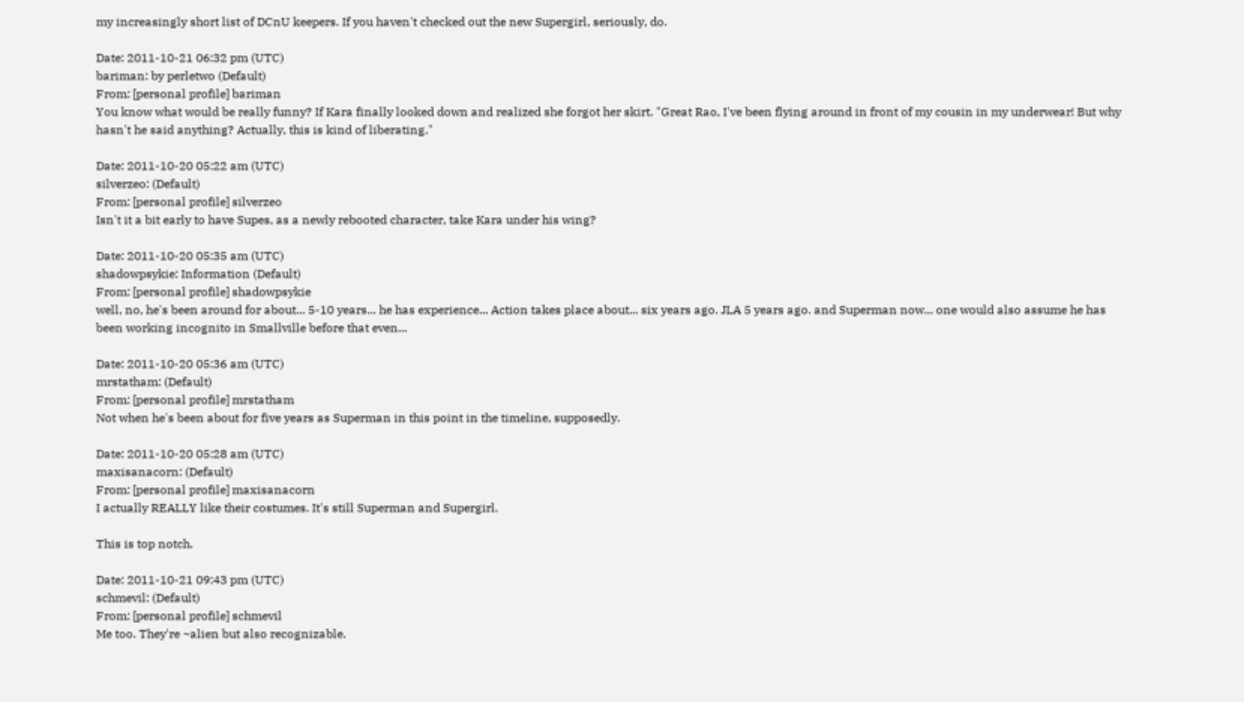my increasingly short list of DCnU keepers. If you haven't checked out the new Supergirl, seriously, do.

Date: 2011-10-21 06:32 pm (UTC)
bariman: by perletwo (Default)
From: [personal profile] bariman
You know what would be really funny? If Kara finally looked down and realized she forgot her skirt. "Great Rao, I've been flying around in front of my cousin in my underwear! But why hasn't he said anything? Actually, this is kind of liberating."

Date: 2011-10-20 05:22 am (UTC)
silverzeo: (Default)
From: [personal profile] silverzeo
Isn't it a bit early to have Supes, as a newly rebooted character, take Kara under his wing?

Date: 2011-10-20 05:35 am (UTC)
shadowpsykie: Information (Default)
From: [personal profile] shadowpsykie
well, no, he's been around for about... 5-10 years... he has experience... Action takes place about... six years ago. JLA 5 years ago. and Superman now... one would also assume he has been working incognito in Smallville before that even...

Date: 2011-10-20 05:36 am (UTC)
mrstatham: (Default)
From: [personal profile] mrstatham
Not when he's been about for five years as Superman in this point in the timeline, supposedly.

Date: 2011-10-20 05:28 am (UTC)
maxisanacorn: (Default)
From: [personal profile] maxisanacorn
I actually REALLY like their costumes. It's still Superman and Supergirl.

This is top notch.

Date: 2011-10-21 09:43 pm (UTC)
schmevil: (Default)
From: [personal profile] schmevil
Me too. They're ~alien but also recognizable.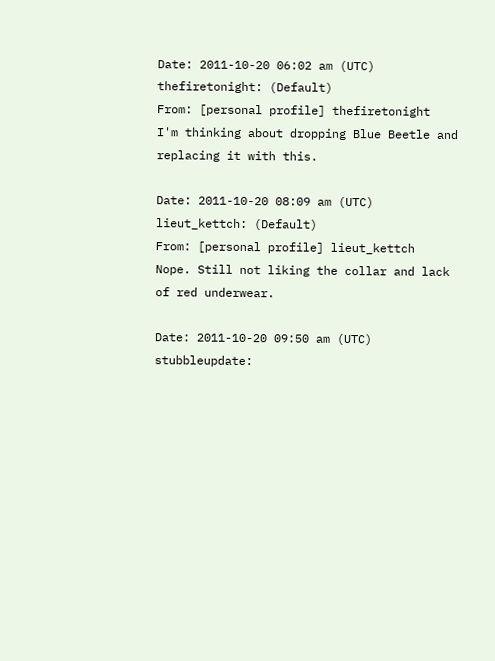Date: 2011-10-20 06:02 am (UTC)
thefiretonight: (Default)
From: [personal profile] thefiretonight
I'm thinking about dropping Blue Beetle and replacing it with this.

Date: 2011-10-20 08:09 am (UTC)
lieut_kettch: (Default)
From: [personal profile] lieut_kettch
Nope. Still not liking the collar and lack of red underwear.

Date: 2011-10-20 09:50 am (UTC)
stubbleupdate: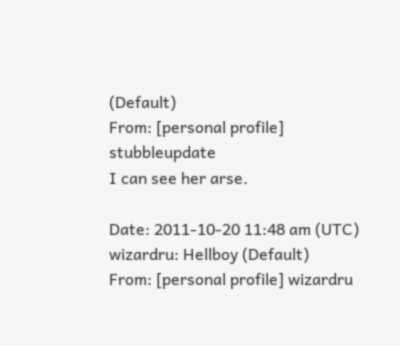(Default)
From: [personal profile] stubbleupdate
I can see her arse.

Date: 2011-10-20 11:48 am (UTC)
wizardru: Hellboy (Default)
From: [personal profile] wizardru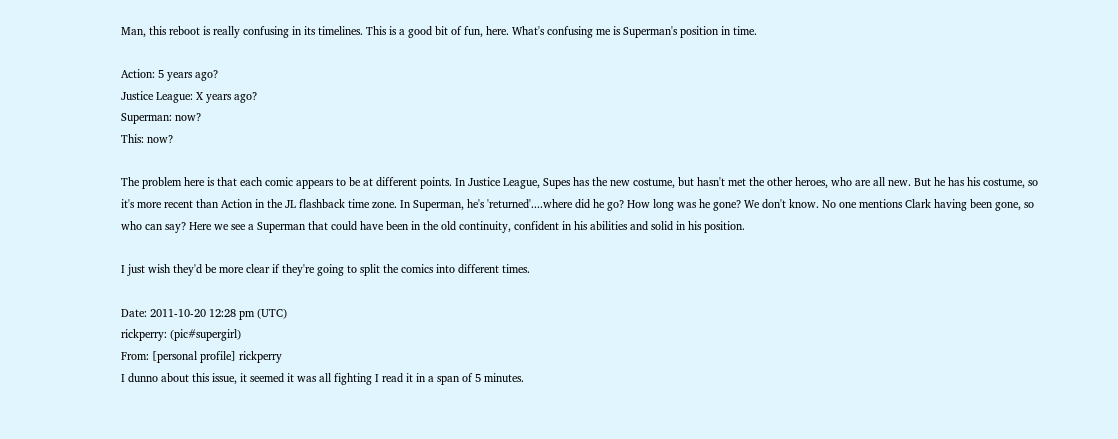Man, this reboot is really confusing in its timelines. This is a good bit of fun, here. What's confusing me is Superman's position in time.

Action: 5 years ago?
Justice League: X years ago?
Superman: now?
This: now?

The problem here is that each comic appears to be at different points. In Justice League, Supes has the new costume, but hasn't met the other heroes, who are all new. But he has his costume, so it's more recent than Action in the JL flashback time zone. In Superman, he's 'returned'....where did he go? How long was he gone? We don't know. No one mentions Clark having been gone, so who can say? Here we see a Superman that could have been in the old continuity, confident in his abilities and solid in his position.

I just wish they'd be more clear if they're going to split the comics into different times.

Date: 2011-10-20 12:28 pm (UTC)
rickperry: (pic#supergirl)
From: [personal profile] rickperry
I dunno about this issue, it seemed it was all fighting I read it in a span of 5 minutes.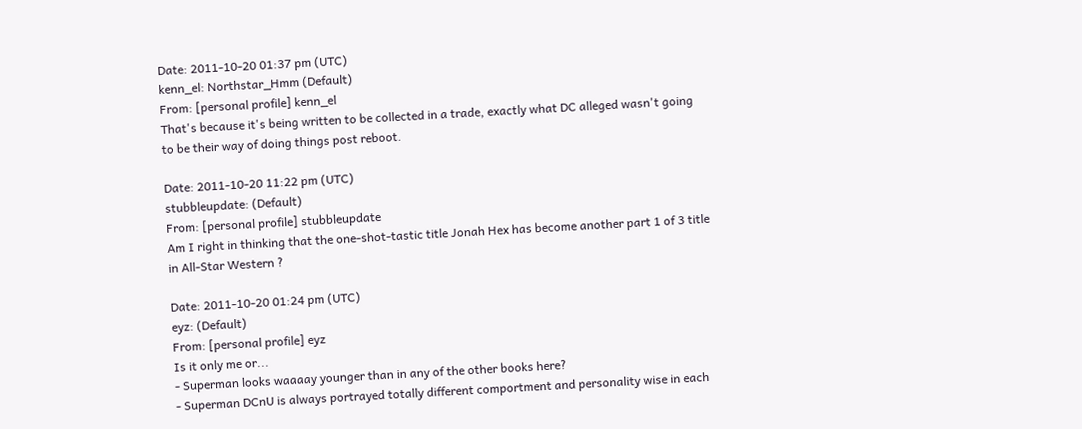Date: 2011-10-20 01:37 pm (UTC)
kenn_el: Northstar_Hmm (Default)
From: [personal profile] kenn_el
That's because it's being written to be collected in a trade, exactly what DC alleged wasn't going to be their way of doing things post reboot.

Date: 2011-10-20 11:22 pm (UTC)
stubbleupdate: (Default)
From: [personal profile] stubbleupdate
Am I right in thinking that the one-shot-tastic title Jonah Hex has become another part 1 of 3 title in All-Star Western ?

Date: 2011-10-20 01:24 pm (UTC)
eyz: (Default)
From: [personal profile] eyz
Is it only me or...
- Superman looks waaaay younger than in any of the other books here?
- Superman DCnU is always portrayed totally different comportment and personality wise in each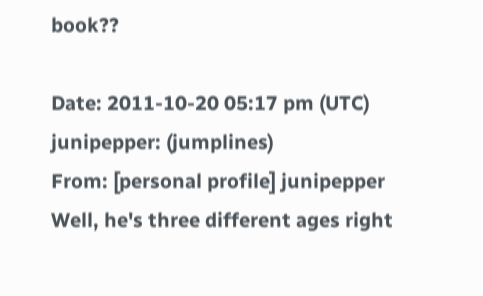book??

Date: 2011-10-20 05:17 pm (UTC)
junipepper: (jumplines)
From: [personal profile] junipepper
Well, he's three different ages right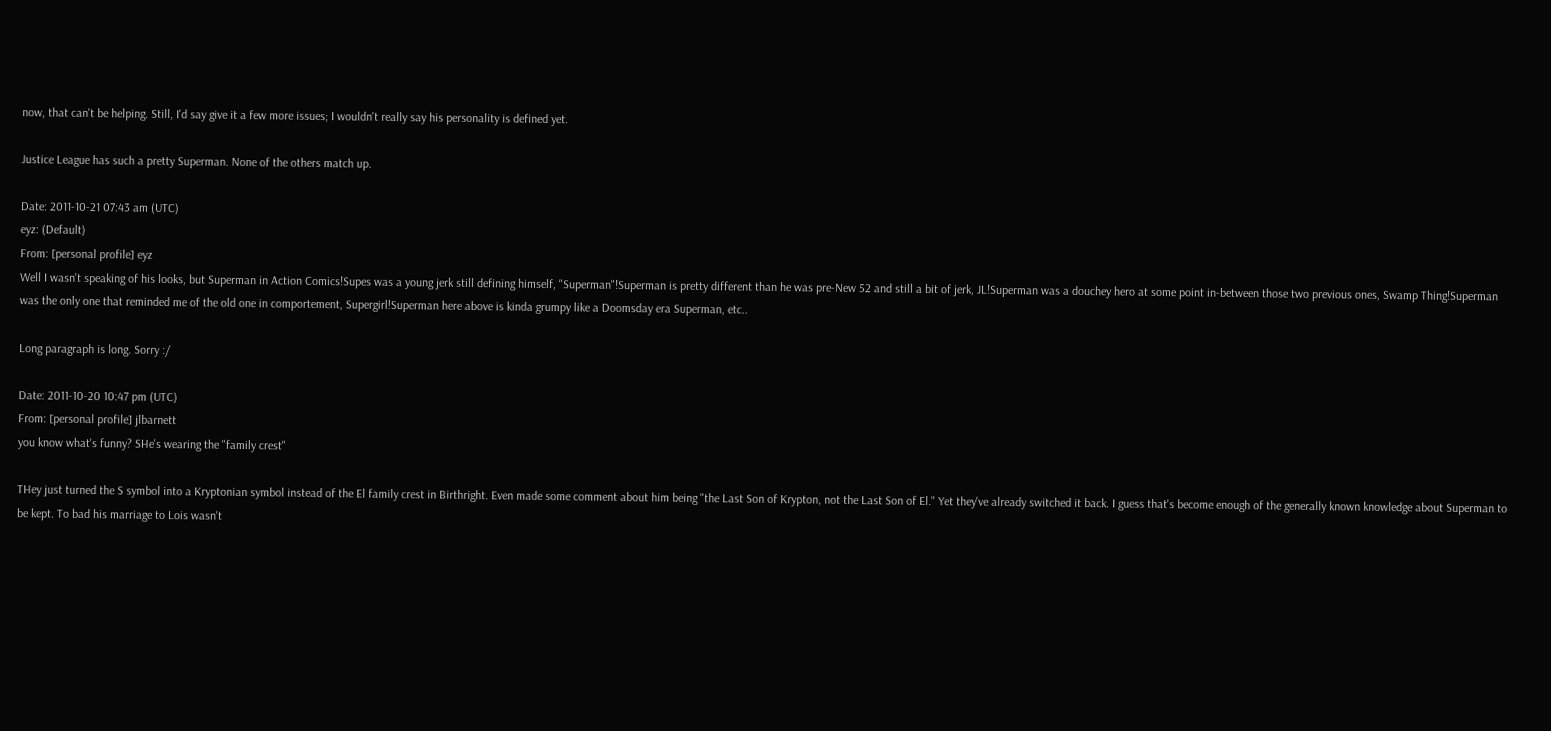now, that can't be helping. Still, I'd say give it a few more issues; I wouldn't really say his personality is defined yet.

Justice League has such a pretty Superman. None of the others match up.

Date: 2011-10-21 07:43 am (UTC)
eyz: (Default)
From: [personal profile] eyz
Well I wasn't speaking of his looks, but Superman in Action Comics!Supes was a young jerk still defining himself, "Superman"!Superman is pretty different than he was pre-New 52 and still a bit of jerk, JL!Superman was a douchey hero at some point in-between those two previous ones, Swamp Thing!Superman was the only one that reminded me of the old one in comportement, Supergirl!Superman here above is kinda grumpy like a Doomsday era Superman, etc..

Long paragraph is long. Sorry :/

Date: 2011-10-20 10:47 pm (UTC)
From: [personal profile] jlbarnett
you know what's funny? SHe's wearing the "family crest"

THey just turned the S symbol into a Kryptonian symbol instead of the El family crest in Birthright. Even made some comment about him being "the Last Son of Krypton, not the Last Son of El." Yet they've already switched it back. I guess that's become enough of the generally known knowledge about Superman to be kept. To bad his marriage to Lois wasn't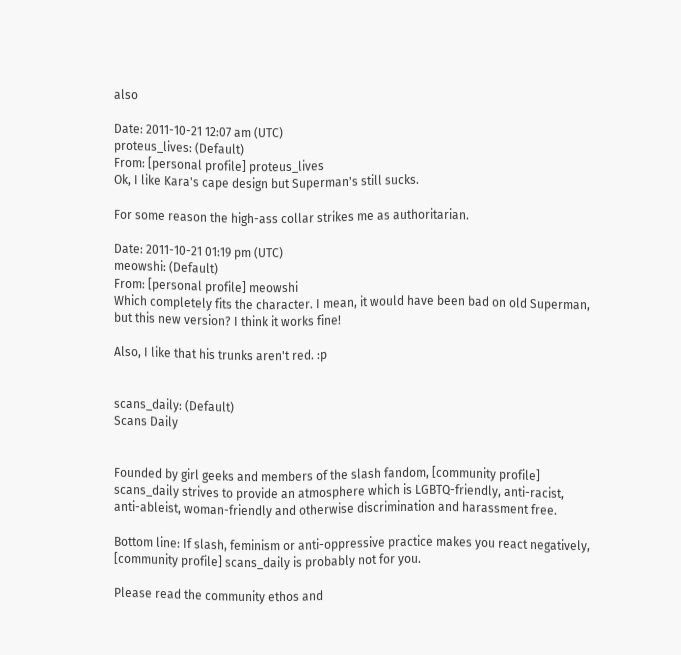also

Date: 2011-10-21 12:07 am (UTC)
proteus_lives: (Default)
From: [personal profile] proteus_lives
Ok, I like Kara's cape design but Superman's still sucks.

For some reason the high-ass collar strikes me as authoritarian.

Date: 2011-10-21 01:19 pm (UTC)
meowshi: (Default)
From: [personal profile] meowshi
Which completely fits the character. I mean, it would have been bad on old Superman, but this new version? I think it works fine!

Also, I like that his trunks aren't red. :p


scans_daily: (Default)
Scans Daily


Founded by girl geeks and members of the slash fandom, [community profile] scans_daily strives to provide an atmosphere which is LGBTQ-friendly, anti-racist, anti-ableist, woman-friendly and otherwise discrimination and harassment free.

Bottom line: If slash, feminism or anti-oppressive practice makes you react negatively, [community profile] scans_daily is probably not for you.

Please read the community ethos and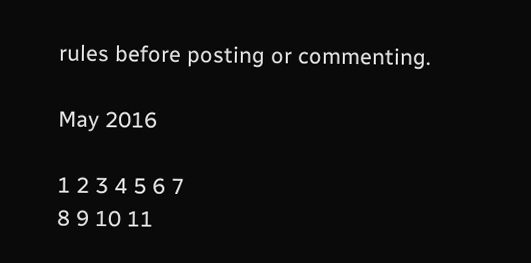rules before posting or commenting.

May 2016

1 2 3 4 5 6 7
8 9 10 11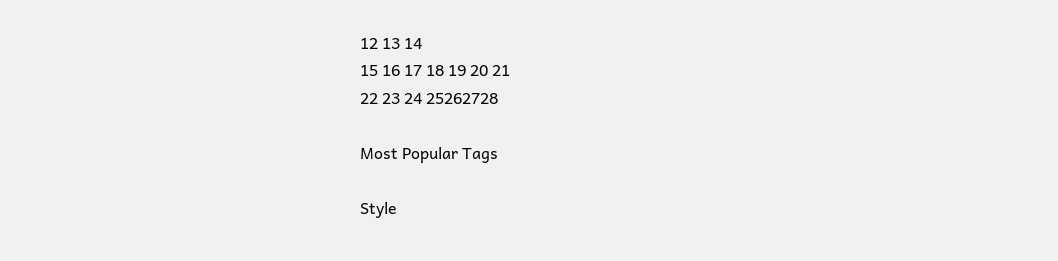12 13 14
15 16 17 18 19 20 21
22 23 24 25262728

Most Popular Tags

Style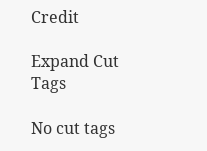Credit

Expand Cut Tags

No cut tags